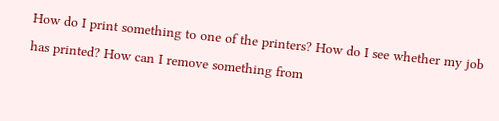How do I print something to one of the printers? How do I see whether my job has printed? How can I remove something from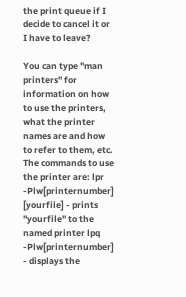the print queue if I decide to cancel it or I have to leave?

You can type "man printers" for information on how to use the printers, what the printer names are and how to refer to them, etc. The commands to use the printer are: lpr -Plw[printernumber] [yourfile] - prints "yourfile" to the named printer lpq -Plw[printernumber] - displays the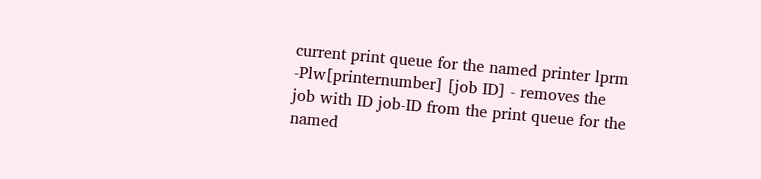current print queue for the named printer lprm -Plw[printernumber] [job ID] - removes the job with ID job-ID from the print queue for the named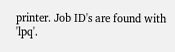printer. Job ID's are found with 'lpq'.